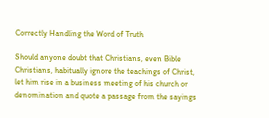Correctly Handling the Word of Truth

Should anyone doubt that Christians, even Bible Christians, habitually ignore the teachings of Christ, let him rise in a business meeting of his church or denomination and quote a passage from the sayings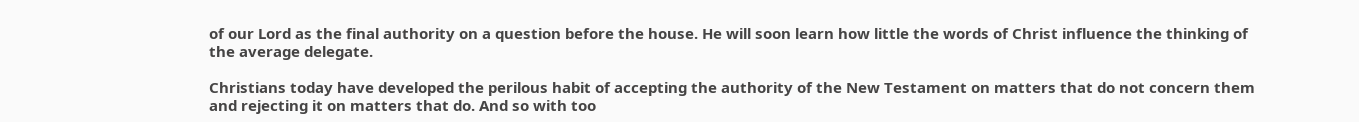of our Lord as the final authority on a question before the house. He will soon learn how little the words of Christ influence the thinking of the average delegate.

Christians today have developed the perilous habit of accepting the authority of the New Testament on matters that do not concern them and rejecting it on matters that do. And so with too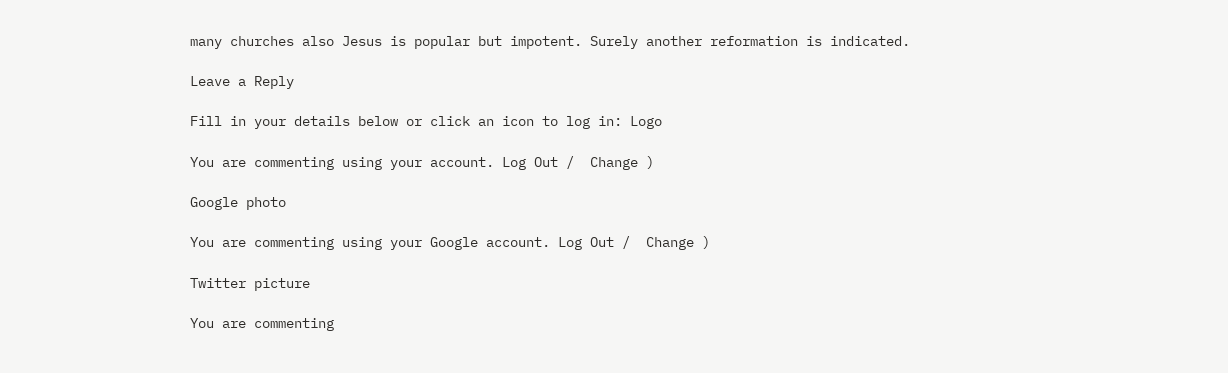many churches also Jesus is popular but impotent. Surely another reformation is indicated.

Leave a Reply

Fill in your details below or click an icon to log in: Logo

You are commenting using your account. Log Out /  Change )

Google photo

You are commenting using your Google account. Log Out /  Change )

Twitter picture

You are commenting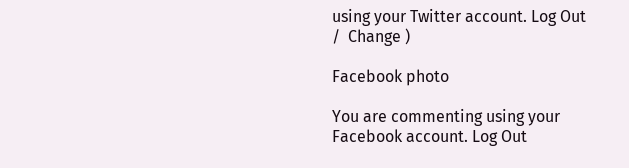using your Twitter account. Log Out /  Change )

Facebook photo

You are commenting using your Facebook account. Log Out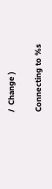/  Change )

Connecting to %s